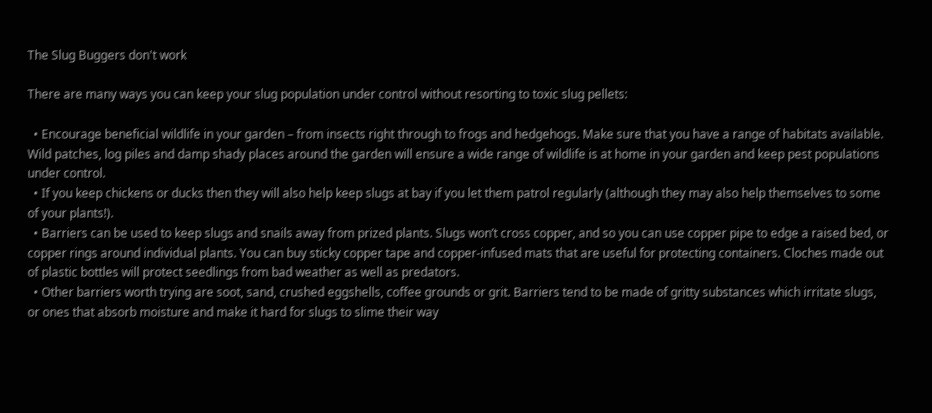The Slug Buggers don't work

There are many ways you can keep your slug population under control without resorting to toxic slug pellets:

  • Encourage beneficial wildlife in your garden – from insects right through to frogs and hedgehogs. Make sure that you have a range of habitats available. Wild patches, log piles and damp shady places around the garden will ensure a wide range of wildlife is at home in your garden and keep pest populations under control.
  • If you keep chickens or ducks then they will also help keep slugs at bay if you let them patrol regularly (although they may also help themselves to some of your plants!).
  • Barriers can be used to keep slugs and snails away from prized plants. Slugs won’t cross copper, and so you can use copper pipe to edge a raised bed, or copper rings around individual plants. You can buy sticky copper tape and copper-infused mats that are useful for protecting containers. Cloches made out of plastic bottles will protect seedlings from bad weather as well as predators.
  • Other barriers worth trying are soot, sand, crushed eggshells, coffee grounds or grit. Barriers tend to be made of gritty substances which irritate slugs, or ones that absorb moisture and make it hard for slugs to slime their way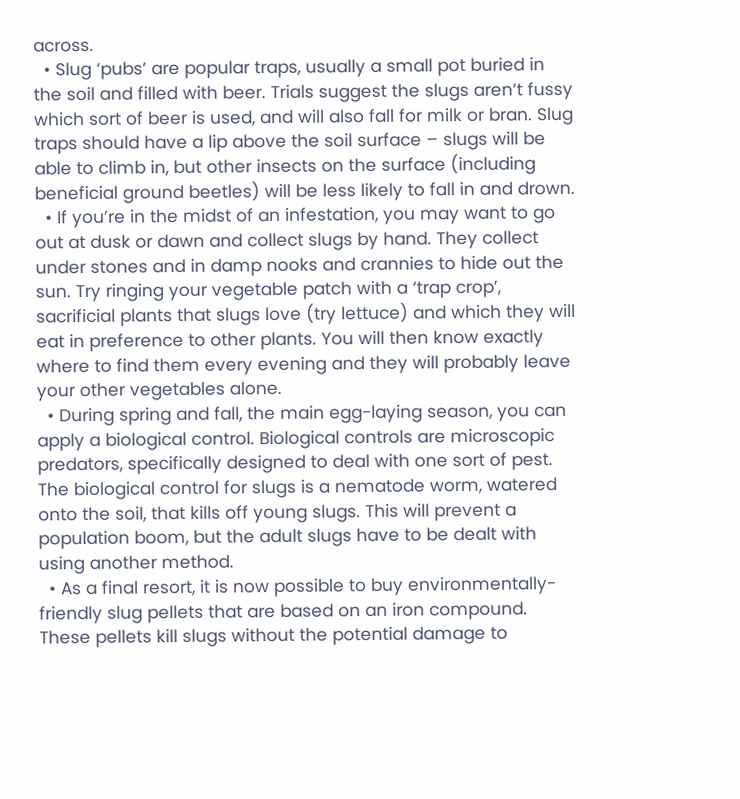across.
  • Slug ‘pubs’ are popular traps, usually a small pot buried in the soil and filled with beer. Trials suggest the slugs aren’t fussy which sort of beer is used, and will also fall for milk or bran. Slug traps should have a lip above the soil surface – slugs will be able to climb in, but other insects on the surface (including beneficial ground beetles) will be less likely to fall in and drown.
  • If you’re in the midst of an infestation, you may want to go out at dusk or dawn and collect slugs by hand. They collect under stones and in damp nooks and crannies to hide out the sun. Try ringing your vegetable patch with a ‘trap crop’, sacrificial plants that slugs love (try lettuce) and which they will eat in preference to other plants. You will then know exactly where to find them every evening and they will probably leave your other vegetables alone.
  • During spring and fall, the main egg-laying season, you can apply a biological control. Biological controls are microscopic predators, specifically designed to deal with one sort of pest. The biological control for slugs is a nematode worm, watered onto the soil, that kills off young slugs. This will prevent a population boom, but the adult slugs have to be dealt with using another method.
  • As a final resort, it is now possible to buy environmentally-friendly slug pellets that are based on an iron compound. These pellets kill slugs without the potential damage to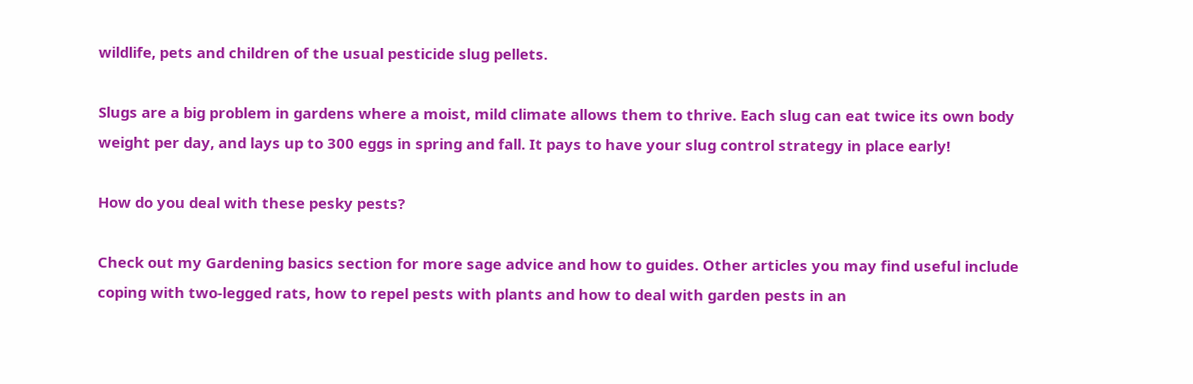wildlife, pets and children of the usual pesticide slug pellets.

Slugs are a big problem in gardens where a moist, mild climate allows them to thrive. Each slug can eat twice its own body weight per day, and lays up to 300 eggs in spring and fall. It pays to have your slug control strategy in place early!

How do you deal with these pesky pests?

Check out my Gardening basics section for more sage advice and how to guides. Other articles you may find useful include coping with two-legged rats, how to repel pests with plants and how to deal with garden pests in an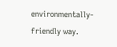environmentally-friendly way.